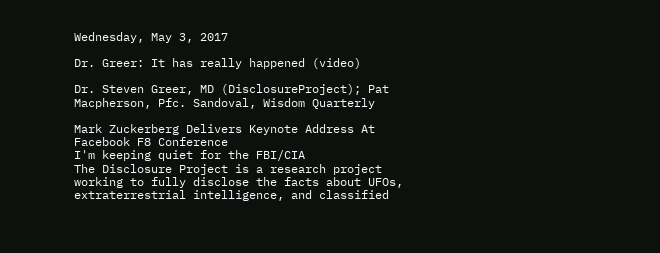Wednesday, May 3, 2017

Dr. Greer: It has really happened (video)

Dr. Steven Greer, MD (DisclosureProject); Pat Macpherson, Pfc. Sandoval, Wisdom Quarterly

Mark Zuckerberg Delivers Keynote Address At Facebook F8 Conference
I'm keeping quiet for the FBI/CIA
The Disclosure Project is a research project working to fully disclose the facts about UFOs, extraterrestrial intelligence, and classified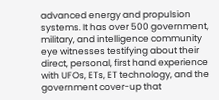advanced energy and propulsion systems. It has over 500 government, military, and intelligence community eye witnesses testifying about their direct, personal, first hand experience with UFOs, ETs, ET technology, and the government cover-up that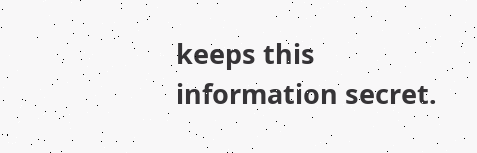keeps this information secret.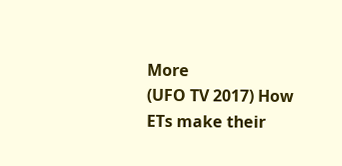More
(UFO TV 2017) How ETs make their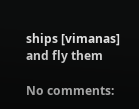ships [vimanas] and fly them

No comments: